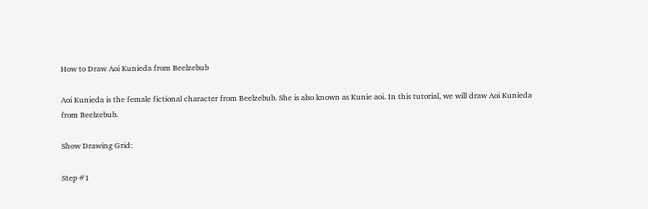How to Draw Aoi Kunieda from Beelzebub

Aoi Kunieda is the female fictional character from Beelzebub. She is also known as Kunie aoi. In this tutorial, we will draw Aoi Kunieda from Beelzebub.

Show Drawing Grid:

Step #1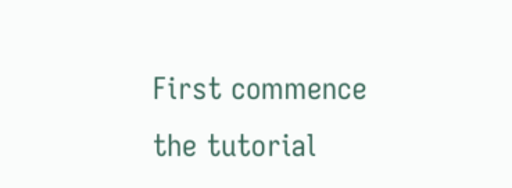First commence the tutorial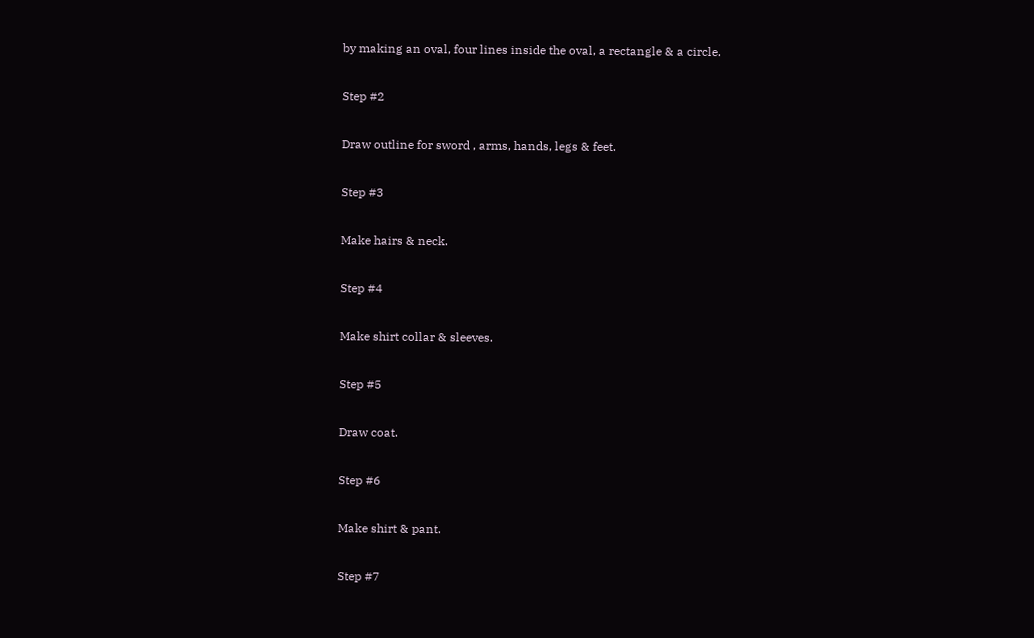by making an oval, four lines inside the oval, a rectangle & a circle.

Step #2

Draw outline for sword , arms, hands, legs & feet.

Step #3

Make hairs & neck.

Step #4

Make shirt collar & sleeves.

Step #5

Draw coat.

Step #6

Make shirt & pant.

Step #7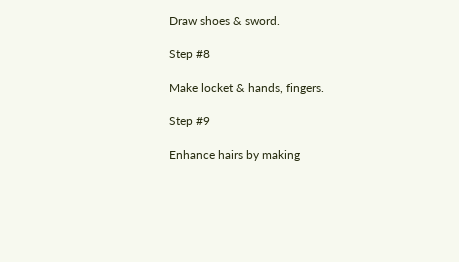Draw shoes & sword.

Step #8

Make locket & hands, fingers.

Step #9

Enhance hairs by making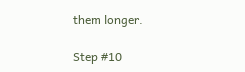them longer.

Step #10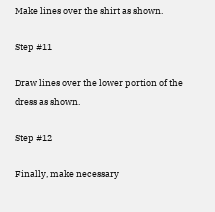Make lines over the shirt as shown.

Step #11

Draw lines over the lower portion of the dress as shown.

Step #12

Finally, make necessary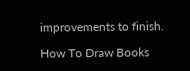improvements to finish.

How To Draw Books